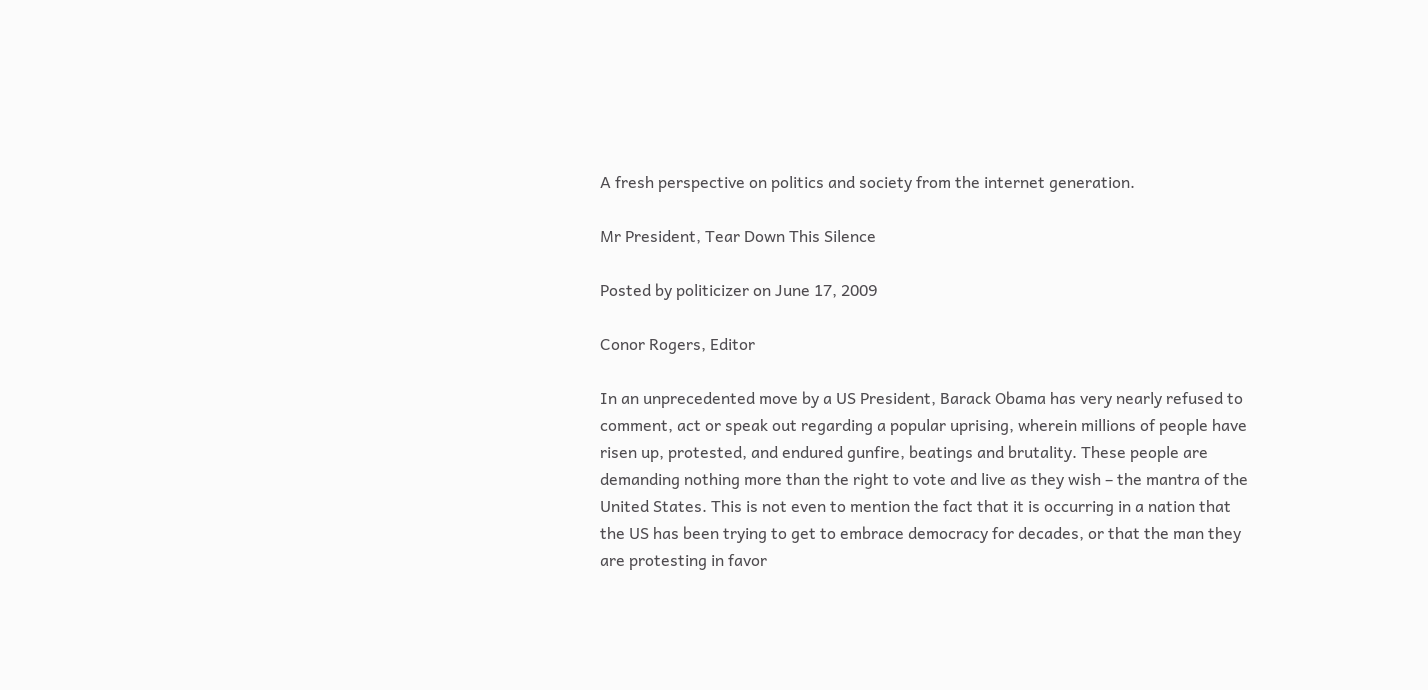A fresh perspective on politics and society from the internet generation.

Mr President, Tear Down This Silence

Posted by politicizer on June 17, 2009

Conor Rogers, Editor

In an unprecedented move by a US President, Barack Obama has very nearly refused to comment, act or speak out regarding a popular uprising, wherein millions of people have risen up, protested, and endured gunfire, beatings and brutality. These people are demanding nothing more than the right to vote and live as they wish – the mantra of the United States. This is not even to mention the fact that it is occurring in a nation that the US has been trying to get to embrace democracy for decades, or that the man they are protesting in favor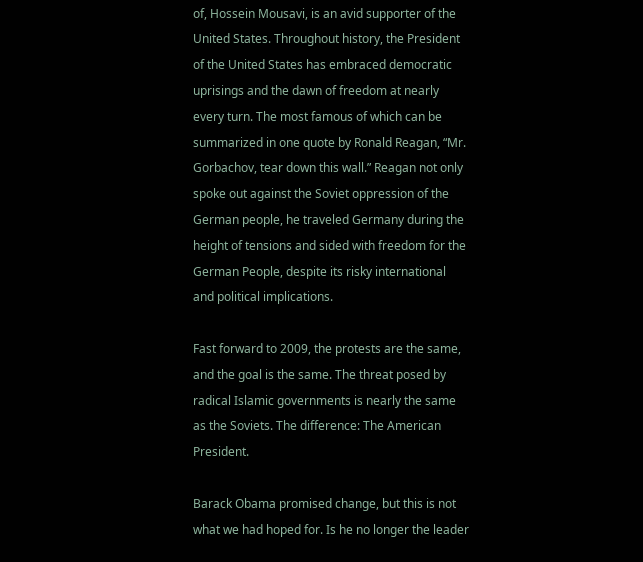of, Hossein Mousavi, is an avid supporter of the United States. Throughout history, the President of the United States has embraced democratic uprisings and the dawn of freedom at nearly every turn. The most famous of which can be summarized in one quote by Ronald Reagan, “Mr. Gorbachov, tear down this wall.” Reagan not only spoke out against the Soviet oppression of the German people, he traveled Germany during the height of tensions and sided with freedom for the German People, despite its risky international and political implications.

Fast forward to 2009, the protests are the same, and the goal is the same. The threat posed by radical Islamic governments is nearly the same as the Soviets. The difference: The American President.

Barack Obama promised change, but this is not what we had hoped for. Is he no longer the leader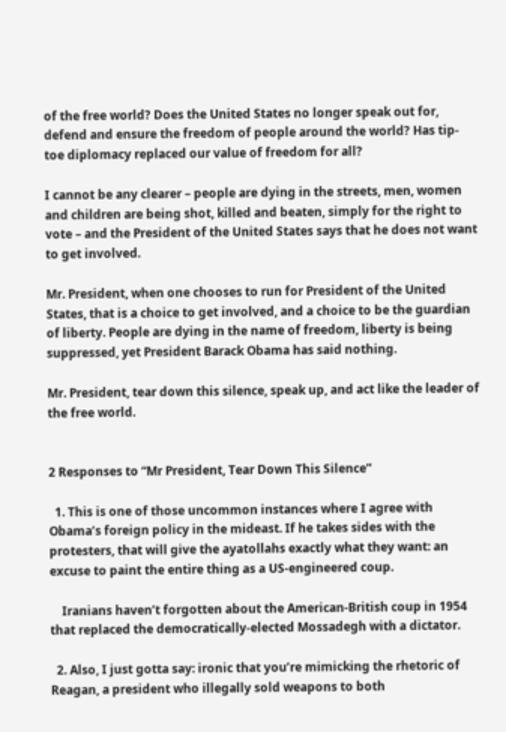of the free world? Does the United States no longer speak out for, defend and ensure the freedom of people around the world? Has tip-toe diplomacy replaced our value of freedom for all?

I cannot be any clearer – people are dying in the streets, men, women and children are being shot, killed and beaten, simply for the right to vote – and the President of the United States says that he does not want to get involved.

Mr. President, when one chooses to run for President of the United States, that is a choice to get involved, and a choice to be the guardian of liberty. People are dying in the name of freedom, liberty is being suppressed, yet President Barack Obama has said nothing.

Mr. President, tear down this silence, speak up, and act like the leader of the free world.


2 Responses to “Mr President, Tear Down This Silence”

  1. This is one of those uncommon instances where I agree with Obama’s foreign policy in the mideast. If he takes sides with the protesters, that will give the ayatollahs exactly what they want: an excuse to paint the entire thing as a US-engineered coup.

    Iranians haven’t forgotten about the American-British coup in 1954 that replaced the democratically-elected Mossadegh with a dictator.

  2. Also, I just gotta say: ironic that you’re mimicking the rhetoric of Reagan, a president who illegally sold weapons to both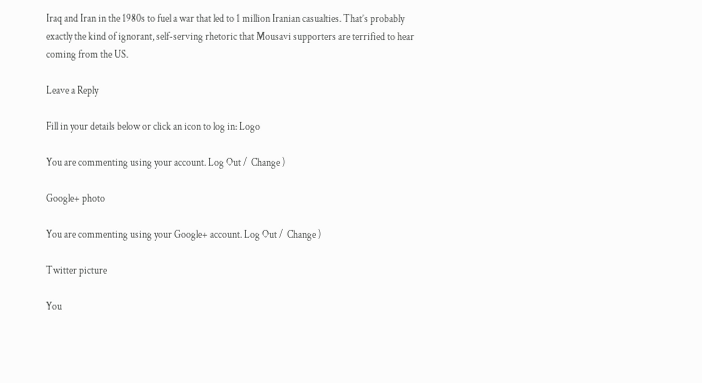Iraq and Iran in the 1980s to fuel a war that led to 1 million Iranian casualties. That’s probably exactly the kind of ignorant, self-serving rhetoric that Mousavi supporters are terrified to hear coming from the US.

Leave a Reply

Fill in your details below or click an icon to log in: Logo

You are commenting using your account. Log Out /  Change )

Google+ photo

You are commenting using your Google+ account. Log Out /  Change )

Twitter picture

You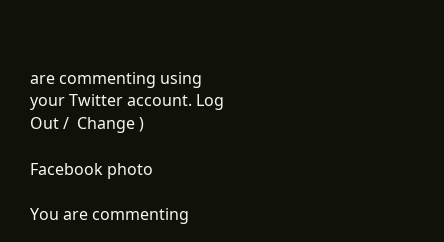are commenting using your Twitter account. Log Out /  Change )

Facebook photo

You are commenting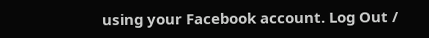using your Facebook account. Log Out /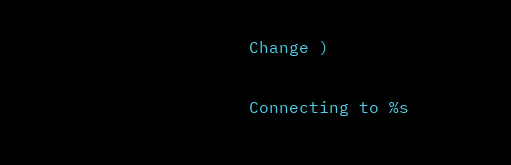Change )

Connecting to %s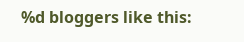%d bloggers like this: